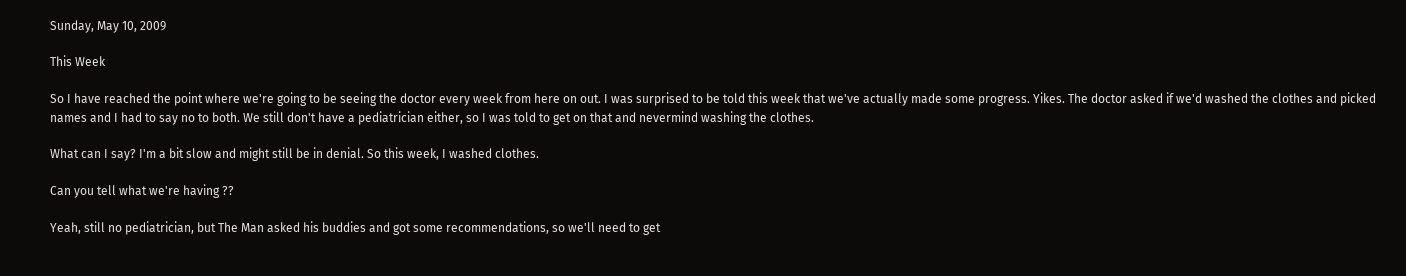Sunday, May 10, 2009

This Week

So I have reached the point where we're going to be seeing the doctor every week from here on out. I was surprised to be told this week that we've actually made some progress. Yikes. The doctor asked if we'd washed the clothes and picked names and I had to say no to both. We still don't have a pediatrician either, so I was told to get on that and nevermind washing the clothes.

What can I say? I'm a bit slow and might still be in denial. So this week, I washed clothes.

Can you tell what we're having ??

Yeah, still no pediatrician, but The Man asked his buddies and got some recommendations, so we'll need to get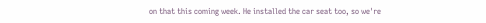on that this coming week. He installed the car seat too, so we're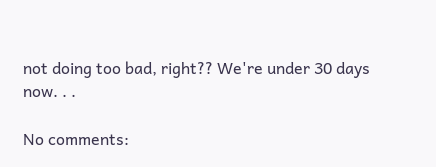not doing too bad, right?? We're under 30 days now. . .

No comments: